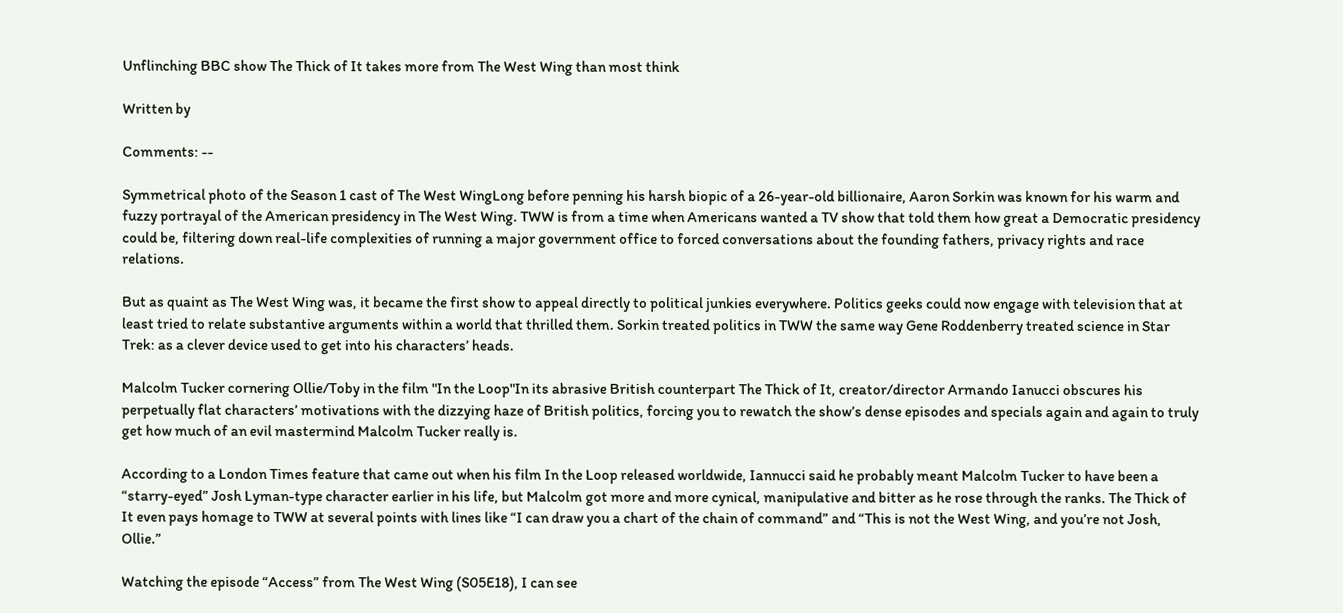Unflinching BBC show The Thick of It takes more from The West Wing than most think

Written by

Comments: --

Symmetrical photo of the Season 1 cast of The West WingLong before penning his harsh biopic of a 26-year-old billionaire, Aaron Sorkin was known for his warm and fuzzy portrayal of the American presidency in The West Wing. TWW is from a time when Americans wanted a TV show that told them how great a Democratic presidency could be, filtering down real-life complexities of running a major government office to forced conversations about the founding fathers, privacy rights and race relations.

But as quaint as The West Wing was, it became the first show to appeal directly to political junkies everywhere. Politics geeks could now engage with television that at least tried to relate substantive arguments within a world that thrilled them. Sorkin treated politics in TWW the same way Gene Roddenberry treated science in Star Trek: as a clever device used to get into his characters’ heads.

Malcolm Tucker cornering Ollie/Toby in the film "In the Loop"In its abrasive British counterpart The Thick of It, creator/director Armando Ianucci obscures his perpetually flat characters’ motivations with the dizzying haze of British politics, forcing you to rewatch the show’s dense episodes and specials again and again to truly get how much of an evil mastermind Malcolm Tucker really is.

According to a London Times feature that came out when his film In the Loop released worldwide, Iannucci said he probably meant Malcolm Tucker to have been a “starry-eyed” Josh Lyman-type character earlier in his life, but Malcolm got more and more cynical, manipulative and bitter as he rose through the ranks. The Thick of It even pays homage to TWW at several points with lines like “I can draw you a chart of the chain of command” and “This is not the West Wing, and you’re not Josh, Ollie.”

Watching the episode “Access” from The West Wing (S05E18), I can see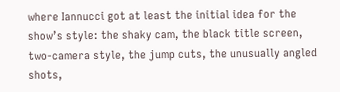where Iannucci got at least the initial idea for the show’s style: the shaky cam, the black title screen, two-camera style, the jump cuts, the unusually angled shots,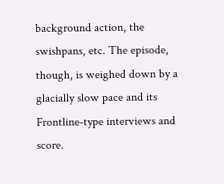background action, the swishpans, etc. The episode, though, is weighed down by a glacially slow pace and its Frontline-type interviews and score.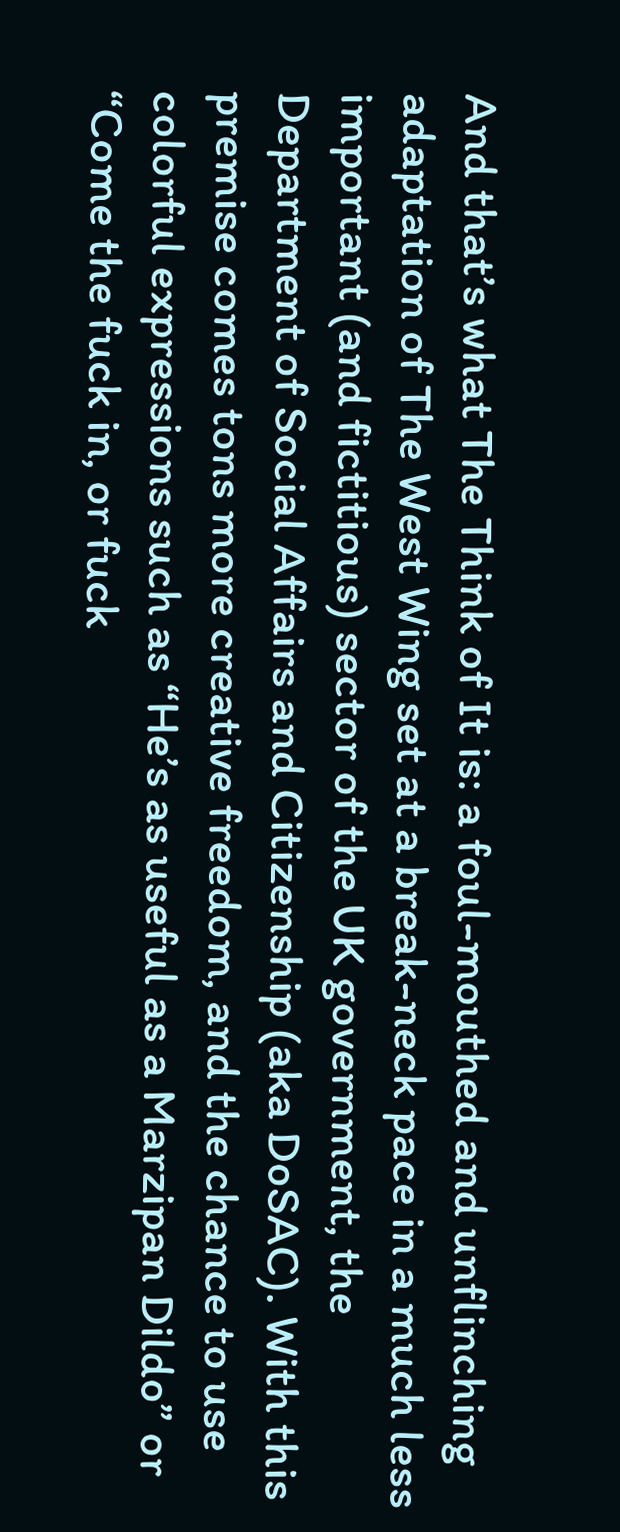And that’s what The Think of It is: a foul-mouthed and unflinching adaptation of The West Wing set at a break-neck pace in a much less important (and fictitious) sector of the UK government, the Department of Social Affairs and Citizenship (aka DoSAC). With this premise comes tons more creative freedom, and the chance to use colorful expressions such as “He’s as useful as a Marzipan Dildo” or “Come the fuck in, or fuck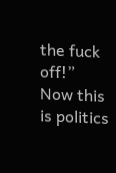the fuck off!” Now this is politics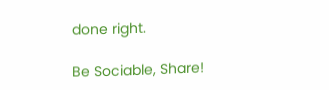done right.

Be Sociable, Share!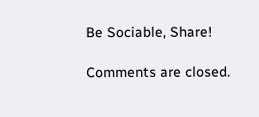Be Sociable, Share!

Comments are closed.